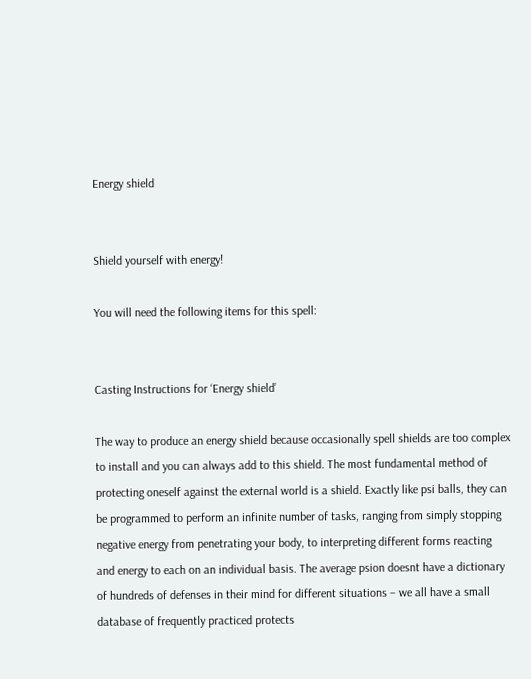Energy shield


Shield yourself with energy!

You will need the following items for this spell:


Casting Instructions for ‘Energy shield’

The way to produce an energy shield because occasionally spell shields are too complex to install and you can always add to this shield. The most fundamental method of protecting oneself against the external world is a shield. Exactly like psi balls, they can be programmed to perform an infinite number of tasks, ranging from simply stopping negative energy from penetrating your body, to interpreting different forms reacting and energy to each on an individual basis. The average psion doesnt have a dictionary of hundreds of defenses in their mind for different situations – we all have a small database of frequently practiced protects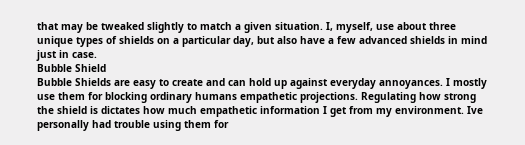that may be tweaked slightly to match a given situation. I, myself, use about three unique types of shields on a particular day, but also have a few advanced shields in mind just in case.
Bubble Shield
Bubble Shields are easy to create and can hold up against everyday annoyances. I mostly use them for blocking ordinary humans empathetic projections. Regulating how strong the shield is dictates how much empathetic information I get from my environment. Ive personally had trouble using them for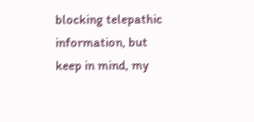blocking telepathic information, but keep in mind, my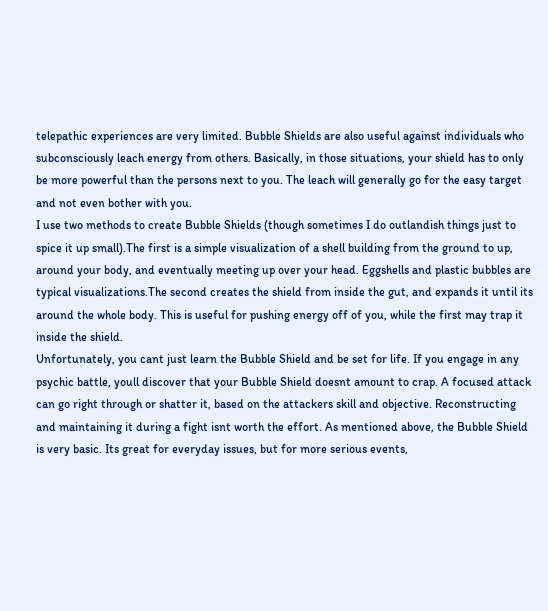telepathic experiences are very limited. Bubble Shields are also useful against individuals who subconsciously leach energy from others. Basically, in those situations, your shield has to only be more powerful than the persons next to you. The leach will generally go for the easy target and not even bother with you.
I use two methods to create Bubble Shields (though sometimes I do outlandish things just to spice it up small).The first is a simple visualization of a shell building from the ground to up, around your body, and eventually meeting up over your head. Eggshells and plastic bubbles are typical visualizations.The second creates the shield from inside the gut, and expands it until its around the whole body. This is useful for pushing energy off of you, while the first may trap it inside the shield.
Unfortunately, you cant just learn the Bubble Shield and be set for life. If you engage in any psychic battle, youll discover that your Bubble Shield doesnt amount to crap. A focused attack can go right through or shatter it, based on the attackers skill and objective. Reconstructing and maintaining it during a fight isnt worth the effort. As mentioned above, the Bubble Shield is very basic. Its great for everyday issues, but for more serious events,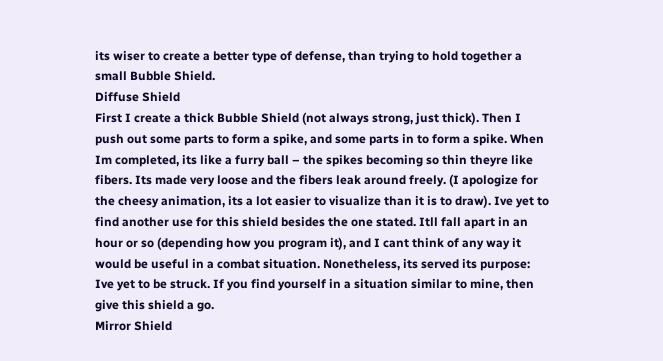its wiser to create a better type of defense, than trying to hold together a small Bubble Shield.
Diffuse Shield
First I create a thick Bubble Shield (not always strong, just thick). Then I push out some parts to form a spike, and some parts in to form a spike. When Im completed, its like a furry ball – the spikes becoming so thin theyre like fibers. Its made very loose and the fibers leak around freely. (I apologize for the cheesy animation, its a lot easier to visualize than it is to draw). Ive yet to find another use for this shield besides the one stated. Itll fall apart in an hour or so (depending how you program it), and I cant think of any way it would be useful in a combat situation. Nonetheless, its served its purpose: Ive yet to be struck. If you find yourself in a situation similar to mine, then give this shield a go.
Mirror Shield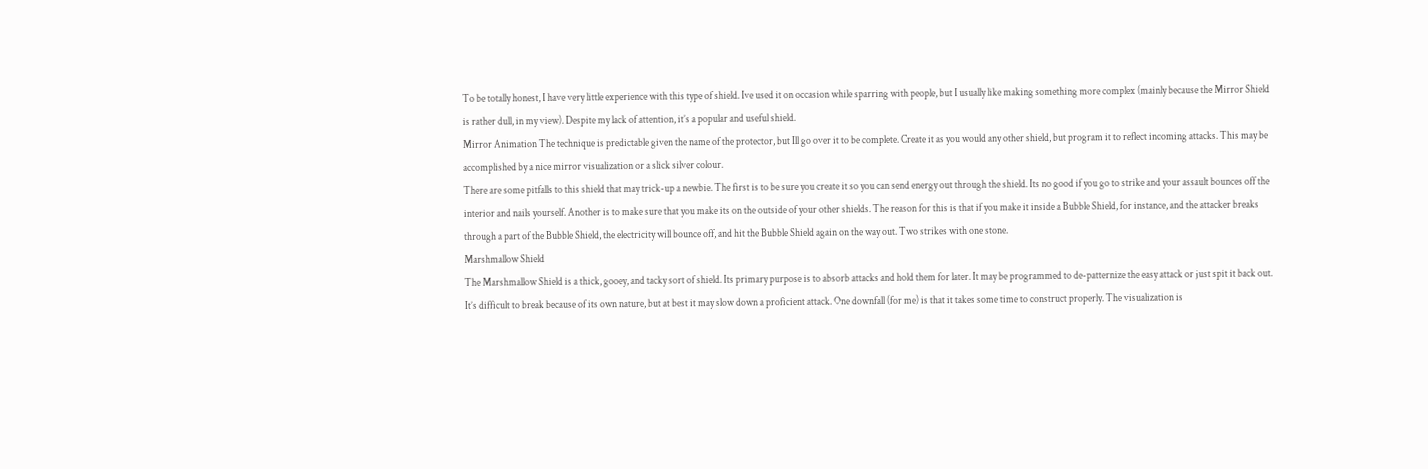To be totally honest, I have very little experience with this type of shield. Ive used it on occasion while sparring with people, but I usually like making something more complex (mainly because the Mirror Shield is rather dull, in my view). Despite my lack of attention, it’s a popular and useful shield.
Mirror Animation The technique is predictable given the name of the protector, but Ill go over it to be complete. Create it as you would any other shield, but program it to reflect incoming attacks. This may be accomplished by a nice mirror visualization or a slick silver colour.
There are some pitfalls to this shield that may trick-up a newbie. The first is to be sure you create it so you can send energy out through the shield. Its no good if you go to strike and your assault bounces off the interior and nails yourself. Another is to make sure that you make its on the outside of your other shields. The reason for this is that if you make it inside a Bubble Shield, for instance, and the attacker breaks through a part of the Bubble Shield, the electricity will bounce off, and hit the Bubble Shield again on the way out. Two strikes with one stone.
Marshmallow Shield
The Marshmallow Shield is a thick, gooey, and tacky sort of shield. Its primary purpose is to absorb attacks and hold them for later. It may be programmed to de-patternize the easy attack or just spit it back out. It’s difficult to break because of its own nature, but at best it may slow down a proficient attack. One downfall (for me) is that it takes some time to construct properly. The visualization is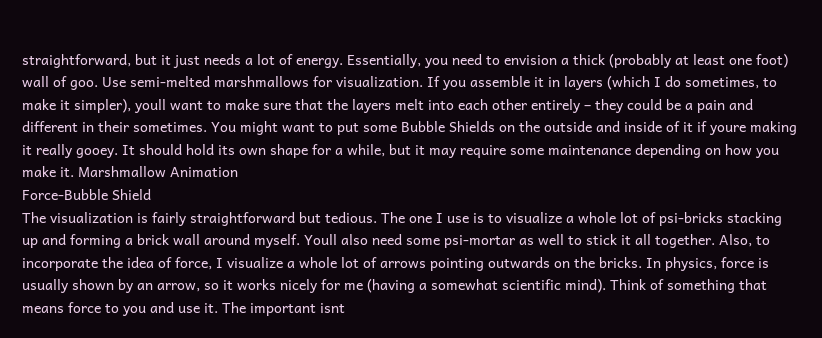straightforward, but it just needs a lot of energy. Essentially, you need to envision a thick (probably at least one foot) wall of goo. Use semi-melted marshmallows for visualization. If you assemble it in layers (which I do sometimes, to make it simpler), youll want to make sure that the layers melt into each other entirely – they could be a pain and different in their sometimes. You might want to put some Bubble Shields on the outside and inside of it if youre making it really gooey. It should hold its own shape for a while, but it may require some maintenance depending on how you make it. Marshmallow Animation
Force-Bubble Shield
The visualization is fairly straightforward but tedious. The one I use is to visualize a whole lot of psi-bricks stacking up and forming a brick wall around myself. Youll also need some psi-mortar as well to stick it all together. Also, to incorporate the idea of force, I visualize a whole lot of arrows pointing outwards on the bricks. In physics, force is usually shown by an arrow, so it works nicely for me (having a somewhat scientific mind). Think of something that means force to you and use it. The important isnt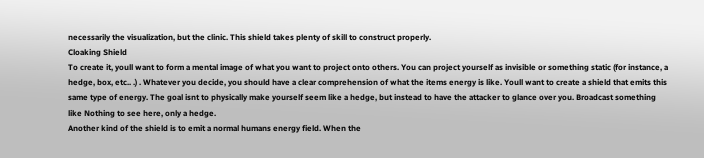necessarily the visualization, but the clinic. This shield takes plenty of skill to construct properly.
Cloaking Shield
To create it, youll want to form a mental image of what you want to project onto others. You can project yourself as invisible or something static (for instance, a hedge, box, etc.. .) . Whatever you decide, you should have a clear comprehension of what the items energy is like. Youll want to create a shield that emits this same type of energy. The goal isnt to physically make yourself seem like a hedge, but instead to have the attacker to glance over you. Broadcast something like Nothing to see here, only a hedge.
Another kind of the shield is to emit a normal humans energy field. When the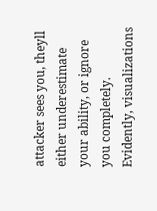attacker sees you, theyll either underestimate your ability, or ignore you completely. Evidently, visualizations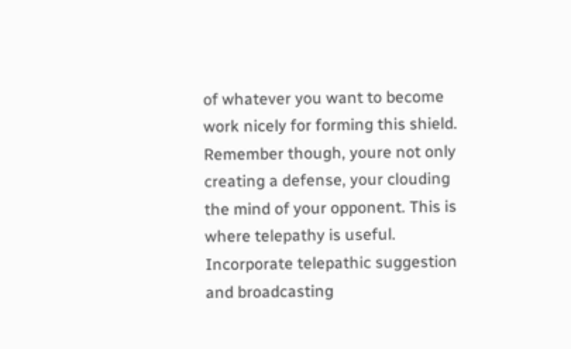of whatever you want to become work nicely for forming this shield. Remember though, youre not only creating a defense, your clouding the mind of your opponent. This is where telepathy is useful. Incorporate telepathic suggestion and broadcasting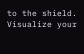to the shield. Visualize your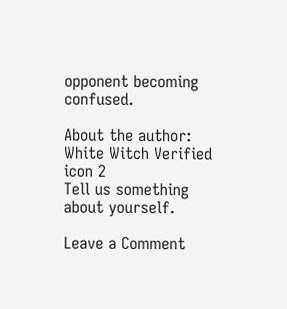opponent becoming confused.

About the author: White Witch Verified icon 2
Tell us something about yourself.

Leave a Comment